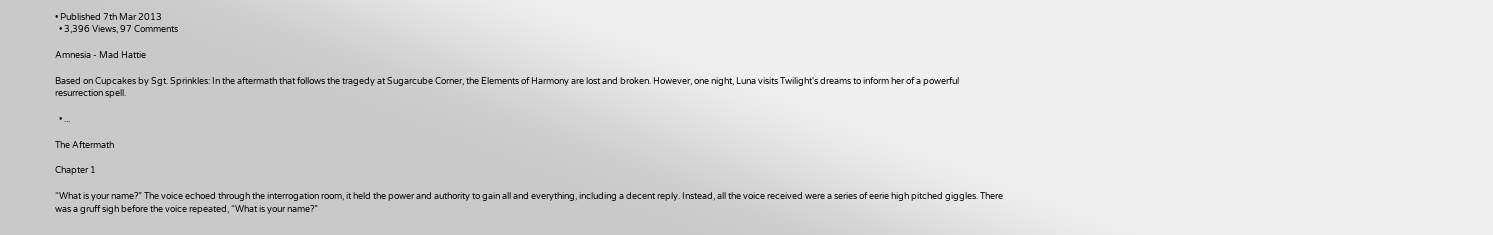• Published 7th Mar 2013
  • 3,396 Views, 97 Comments

Amnesia - Mad Hattie

Based on Cupcakes by Sgt. Sprinkles: In the aftermath that follows the tragedy at Sugarcube Corner, the Elements of Harmony are lost and broken. However, one night, Luna visits Twilight's dreams to inform her of a powerful resurrection spell.

  • ...

The Aftermath

Chapter 1

“What is your name?” The voice echoed through the interrogation room, it held the power and authority to gain all and everything, including a decent reply. Instead, all the voice received were a series of eerie high pitched giggles. There was a gruff sigh before the voice repeated, “What is your name?”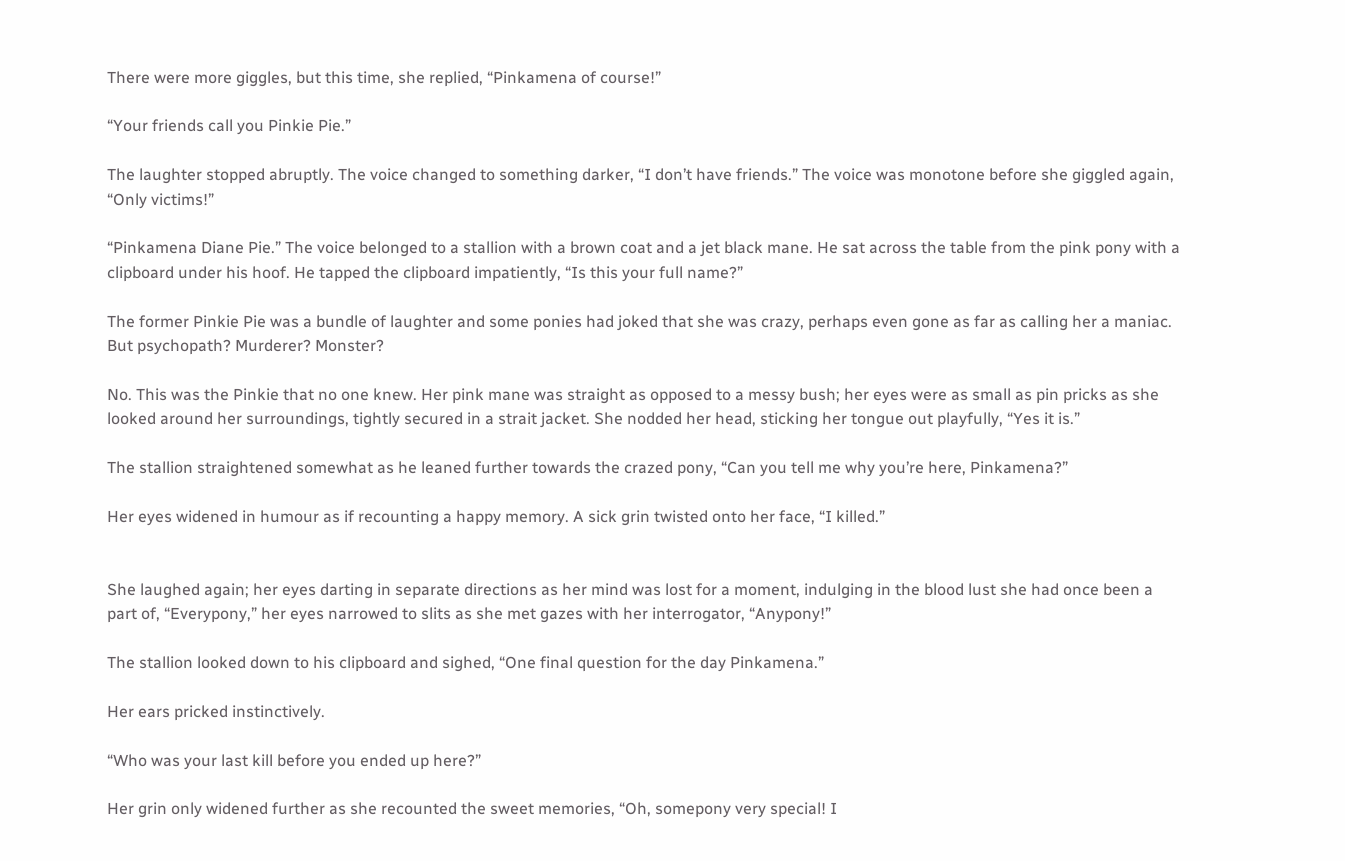There were more giggles, but this time, she replied, “Pinkamena of course!”

“Your friends call you Pinkie Pie.”

The laughter stopped abruptly. The voice changed to something darker, “I don’t have friends.” The voice was monotone before she giggled again, “Only victims!”

“Pinkamena Diane Pie.” The voice belonged to a stallion with a brown coat and a jet black mane. He sat across the table from the pink pony with a clipboard under his hoof. He tapped the clipboard impatiently, “Is this your full name?”

The former Pinkie Pie was a bundle of laughter and some ponies had joked that she was crazy, perhaps even gone as far as calling her a maniac. But psychopath? Murderer? Monster?

No. This was the Pinkie that no one knew. Her pink mane was straight as opposed to a messy bush; her eyes were as small as pin pricks as she looked around her surroundings, tightly secured in a strait jacket. She nodded her head, sticking her tongue out playfully, “Yes it is.”

The stallion straightened somewhat as he leaned further towards the crazed pony, “Can you tell me why you’re here, Pinkamena?”

Her eyes widened in humour as if recounting a happy memory. A sick grin twisted onto her face, “I killed.”


She laughed again; her eyes darting in separate directions as her mind was lost for a moment, indulging in the blood lust she had once been a part of, “Everypony,” her eyes narrowed to slits as she met gazes with her interrogator, “Anypony!”

The stallion looked down to his clipboard and sighed, “One final question for the day Pinkamena.”

Her ears pricked instinctively.

“Who was your last kill before you ended up here?”

Her grin only widened further as she recounted the sweet memories, “Oh, somepony very special! I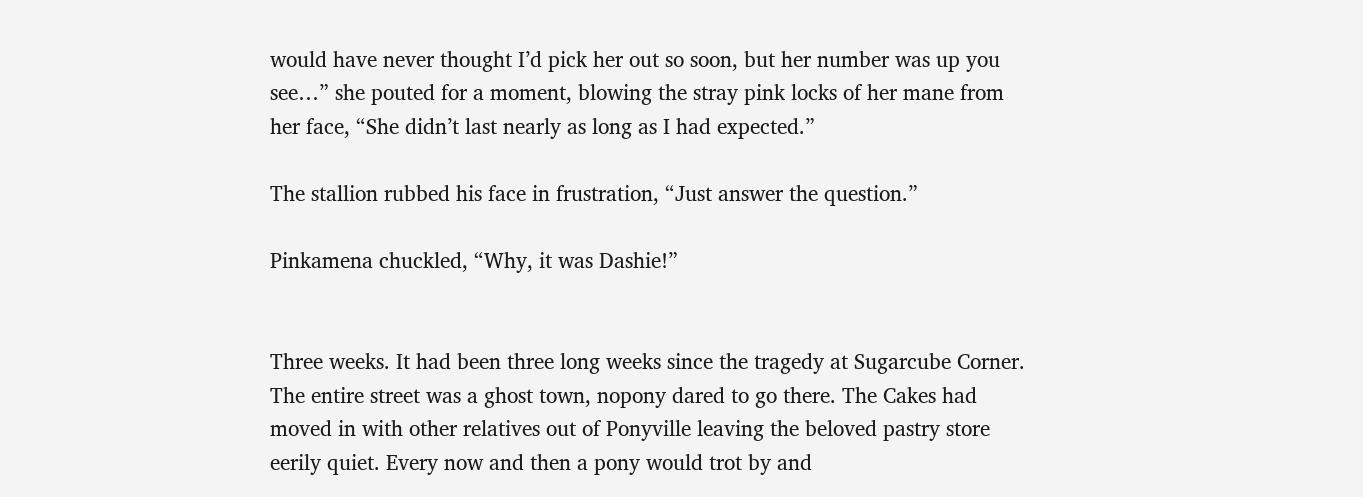would have never thought I’d pick her out so soon, but her number was up you see…” she pouted for a moment, blowing the stray pink locks of her mane from her face, “She didn’t last nearly as long as I had expected.”

The stallion rubbed his face in frustration, “Just answer the question.”

Pinkamena chuckled, “Why, it was Dashie!”


Three weeks. It had been three long weeks since the tragedy at Sugarcube Corner. The entire street was a ghost town, nopony dared to go there. The Cakes had moved in with other relatives out of Ponyville leaving the beloved pastry store eerily quiet. Every now and then a pony would trot by and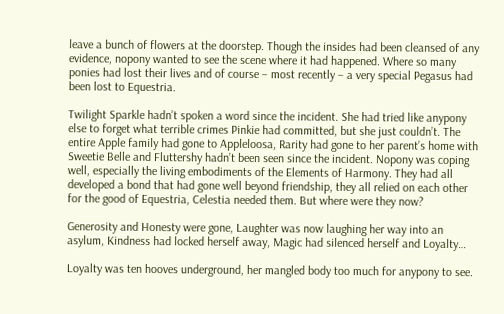leave a bunch of flowers at the doorstep. Though the insides had been cleansed of any evidence, nopony wanted to see the scene where it had happened. Where so many ponies had lost their lives and of course – most recently – a very special Pegasus had been lost to Equestria.

Twilight Sparkle hadn’t spoken a word since the incident. She had tried like anypony else to forget what terrible crimes Pinkie had committed, but she just couldn’t. The entire Apple family had gone to Appleloosa, Rarity had gone to her parent’s home with Sweetie Belle and Fluttershy hadn’t been seen since the incident. Nopony was coping well, especially the living embodiments of the Elements of Harmony. They had all developed a bond that had gone well beyond friendship, they all relied on each other for the good of Equestria, Celestia needed them. But where were they now?

Generosity and Honesty were gone, Laughter was now laughing her way into an asylum, Kindness had locked herself away, Magic had silenced herself and Loyalty…

Loyalty was ten hooves underground, her mangled body too much for anypony to see.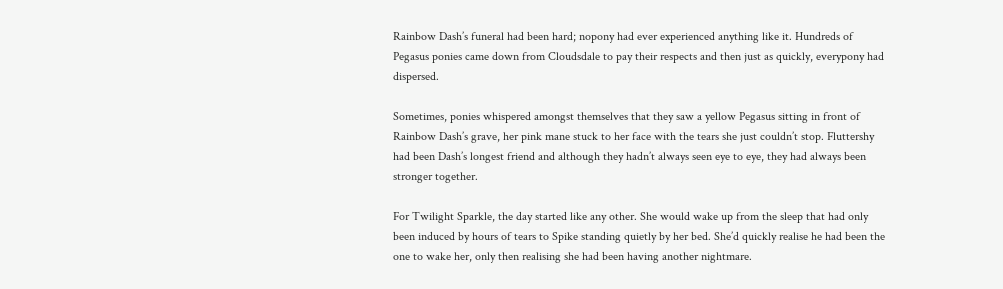Rainbow Dash’s funeral had been hard; nopony had ever experienced anything like it. Hundreds of Pegasus ponies came down from Cloudsdale to pay their respects and then just as quickly, everypony had dispersed.

Sometimes, ponies whispered amongst themselves that they saw a yellow Pegasus sitting in front of Rainbow Dash’s grave, her pink mane stuck to her face with the tears she just couldn’t stop. Fluttershy had been Dash’s longest friend and although they hadn’t always seen eye to eye, they had always been stronger together.

For Twilight Sparkle, the day started like any other. She would wake up from the sleep that had only been induced by hours of tears to Spike standing quietly by her bed. She’d quickly realise he had been the one to wake her, only then realising she had been having another nightmare.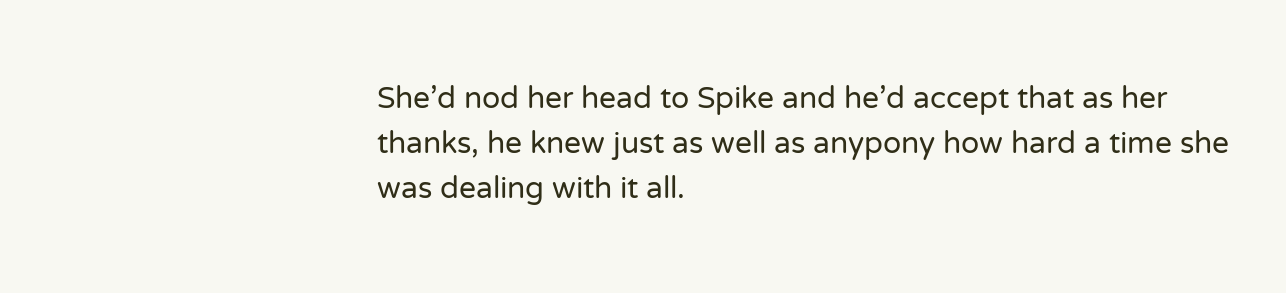She’d nod her head to Spike and he’d accept that as her thanks, he knew just as well as anypony how hard a time she was dealing with it all.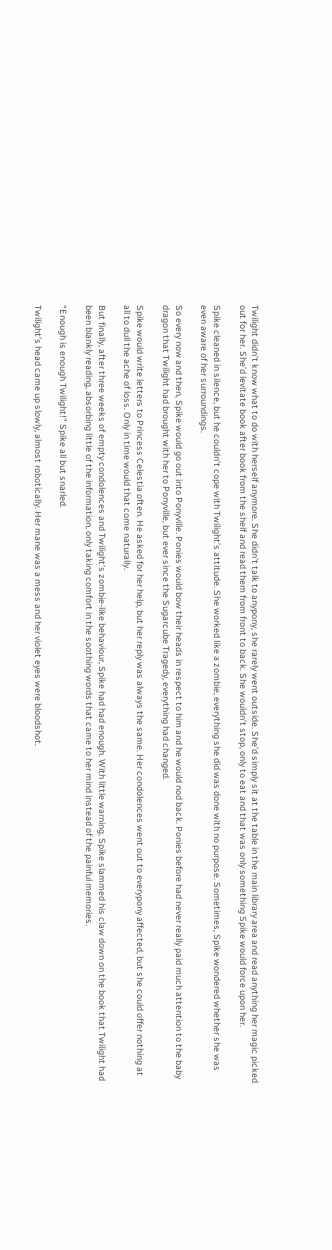Twilight didn’t know what to do with herself anymore. She didn’t talk to anypony, she rarely went outside. She’d simply sit at the table in the main library area and read anything her magic picked out for her. She’d levitate book after book from the shelf and read them from front to back. She wouldn’t stop, only to eat and that was only something Spike would force upon her.

Spike cleaned in silence, but he couldn’t cope with Twilight’s attitude. She worked like a zombie, everything she did was done with no purpose. Sometimes, Spike wondered whether she was even aware of her surroundings.

So every now and then, Spike would go out into Ponyville. Ponies would bow their heads in respect to him and he would nod back. Ponies before had never really paid much attention to the baby dragon that Twilight had brought with her to Ponyville, but ever since the Sugarcube Tragedy, everything had changed.

Spike would write letters to Princess Celestia often. He asked for her help, but her reply was always the same. Her condolences went out to everypony affected, but she could offer nothing at all to dull the ache of loss. Only in time would that come naturally.

But finally, after three weeks of empty condolences and Twilight’s zombie-like behaviour, Spike had had enough. With little warning, Spike slammed his claw down on the book that Twilight had been blankly reading, absorbing little of the information, only taking comfort in the soothing words that came to her mind instead of the painful memories.

“Enough is enough Twilight!” Spike all but snarled.

Twilight’s head came up slowly, almost robotically. Her mane was a mess and her violet eyes were bloodshot.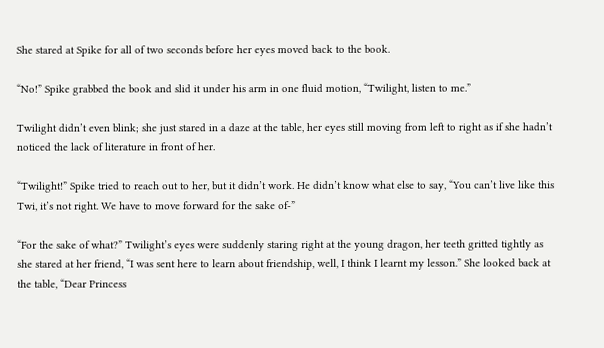She stared at Spike for all of two seconds before her eyes moved back to the book.

“No!” Spike grabbed the book and slid it under his arm in one fluid motion, “Twilight, listen to me.”

Twilight didn’t even blink; she just stared in a daze at the table, her eyes still moving from left to right as if she hadn’t noticed the lack of literature in front of her.

“Twilight!” Spike tried to reach out to her, but it didn’t work. He didn’t know what else to say, “You can’t live like this Twi, it’s not right. We have to move forward for the sake of-”

“For the sake of what?” Twilight’s eyes were suddenly staring right at the young dragon, her teeth gritted tightly as she stared at her friend, “I was sent here to learn about friendship, well, I think I learnt my lesson.” She looked back at the table, “Dear Princess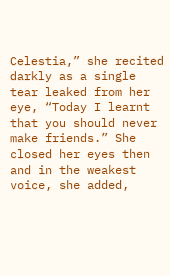Celestia,” she recited darkly as a single tear leaked from her eye, “Today I learnt that you should never make friends.” She closed her eyes then and in the weakest voice, she added,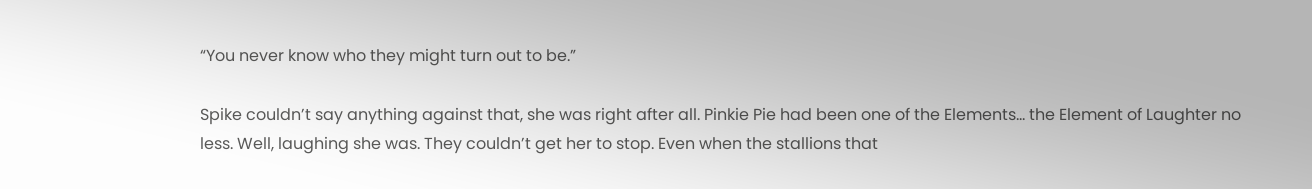“You never know who they might turn out to be.”

Spike couldn’t say anything against that, she was right after all. Pinkie Pie had been one of the Elements… the Element of Laughter no less. Well, laughing she was. They couldn’t get her to stop. Even when the stallions that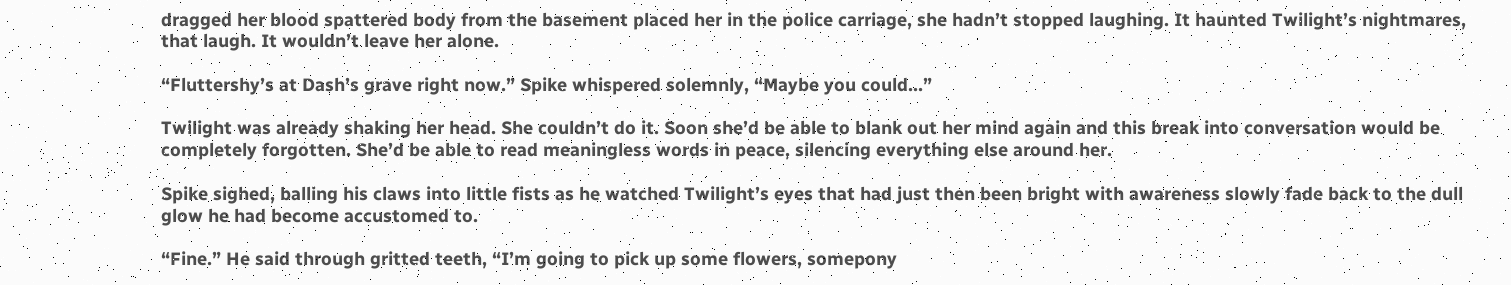dragged her blood spattered body from the basement placed her in the police carriage, she hadn’t stopped laughing. It haunted Twilight’s nightmares, that laugh. It wouldn’t leave her alone.

“Fluttershy’s at Dash’s grave right now.” Spike whispered solemnly, “Maybe you could…”

Twilight was already shaking her head. She couldn’t do it. Soon she’d be able to blank out her mind again and this break into conversation would be completely forgotten. She’d be able to read meaningless words in peace, silencing everything else around her.

Spike sighed, balling his claws into little fists as he watched Twilight’s eyes that had just then been bright with awareness slowly fade back to the dull glow he had become accustomed to.

“Fine.” He said through gritted teeth, “I’m going to pick up some flowers, somepony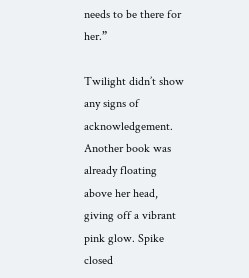needs to be there for her.”

Twilight didn’t show any signs of acknowledgement. Another book was already floating above her head, giving off a vibrant pink glow. Spike closed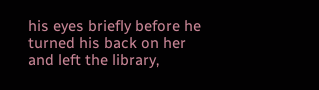his eyes briefly before he turned his back on her and left the library,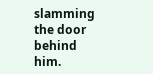slamming the door behind him.